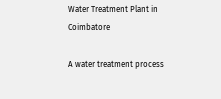Water Treatment Plant in Coimbatore

A water treatment process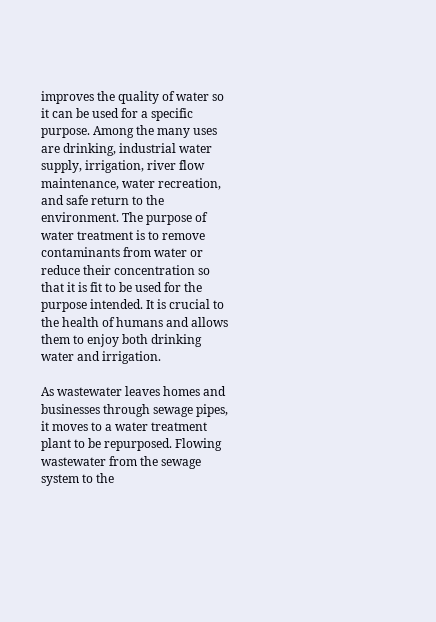improves the quality of water so it can be used for a specific purpose. Among the many uses are drinking, industrial water supply, irrigation, river flow maintenance, water recreation, and safe return to the environment. The purpose of water treatment is to remove contaminants from water or reduce their concentration so that it is fit to be used for the purpose intended. It is crucial to the health of humans and allows them to enjoy both drinking water and irrigation.

As wastewater leaves homes and businesses through sewage pipes, it moves to a water treatment plant to be repurposed. Flowing wastewater from the sewage system to the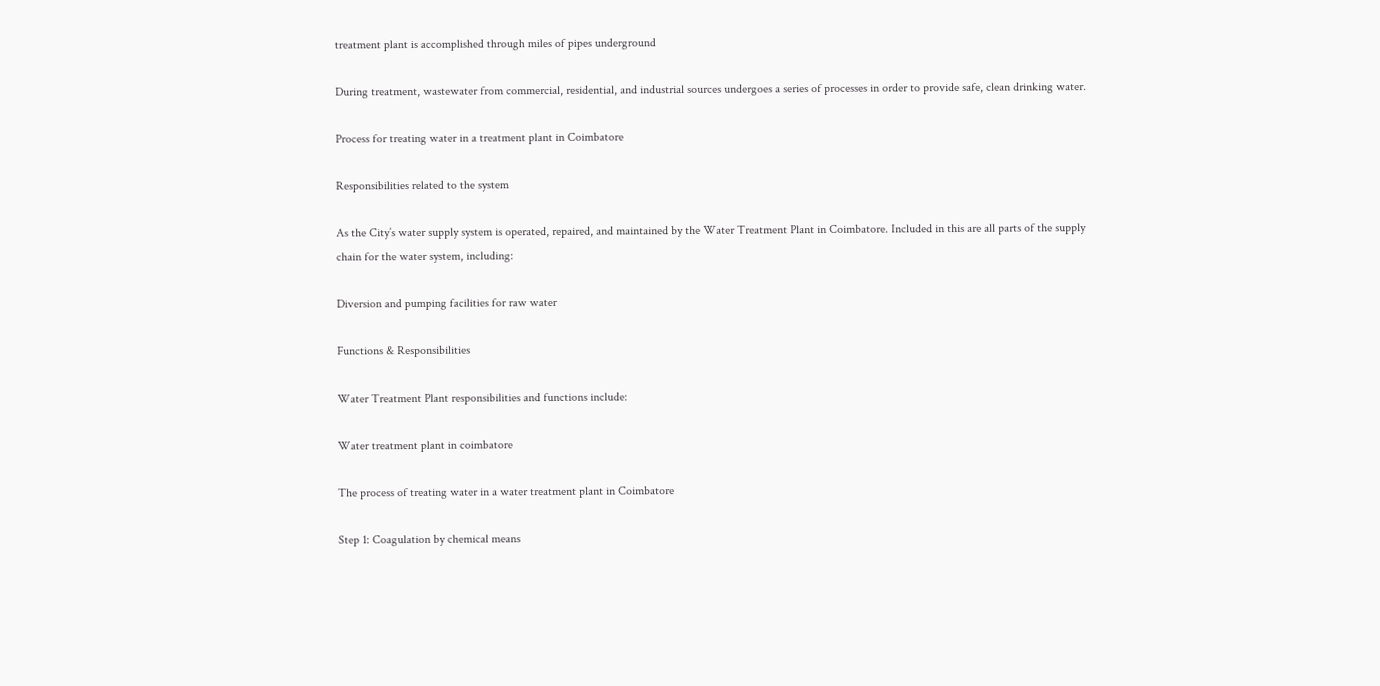treatment plant is accomplished through miles of pipes underground

During treatment, wastewater from commercial, residential, and industrial sources undergoes a series of processes in order to provide safe, clean drinking water.

Process for treating water in a treatment plant in Coimbatore

Responsibilities related to the system

As the City’s water supply system is operated, repaired, and maintained by the Water Treatment Plant in Coimbatore. Included in this are all parts of the supply chain for the water system, including:

Diversion and pumping facilities for raw water

Functions & Responsibilities

Water Treatment Plant responsibilities and functions include:

Water treatment plant in coimbatore

The process of treating water in a water treatment plant in Coimbatore

Step 1: Coagulation by chemical means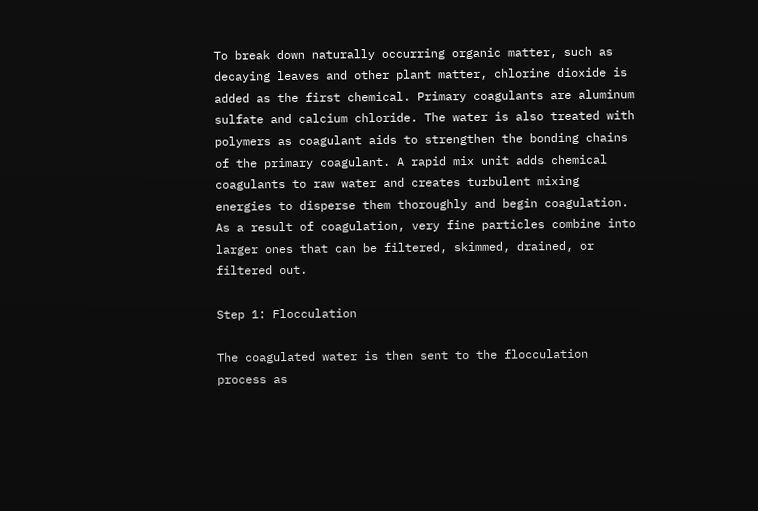To break down naturally occurring organic matter, such as decaying leaves and other plant matter, chlorine dioxide is added as the first chemical. Primary coagulants are aluminum sulfate and calcium chloride. The water is also treated with polymers as coagulant aids to strengthen the bonding chains of the primary coagulant. A rapid mix unit adds chemical coagulants to raw water and creates turbulent mixing energies to disperse them thoroughly and begin coagulation. As a result of coagulation, very fine particles combine into larger ones that can be filtered, skimmed, drained, or filtered out.

Step 1: Flocculation

The coagulated water is then sent to the flocculation process as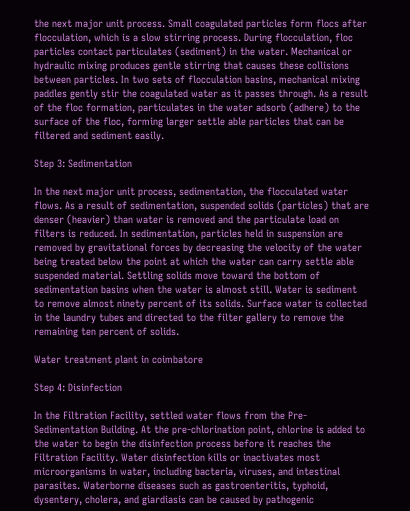the next major unit process. Small coagulated particles form flocs after flocculation, which is a slow stirring process. During flocculation, floc particles contact particulates (sediment) in the water. Mechanical or hydraulic mixing produces gentle stirring that causes these collisions between particles. In two sets of flocculation basins, mechanical mixing paddles gently stir the coagulated water as it passes through. As a result of the floc formation, particulates in the water adsorb (adhere) to the surface of the floc, forming larger settle able particles that can be filtered and sediment easily.

Step 3: Sedimentation

In the next major unit process, sedimentation, the flocculated water flows. As a result of sedimentation, suspended solids (particles) that are denser (heavier) than water is removed and the particulate load on filters is reduced. In sedimentation, particles held in suspension are removed by gravitational forces by decreasing the velocity of the water being treated below the point at which the water can carry settle able suspended material. Settling solids move toward the bottom of sedimentation basins when the water is almost still. Water is sediment to remove almost ninety percent of its solids. Surface water is collected in the laundry tubes and directed to the filter gallery to remove the remaining ten percent of solids.

Water treatment plant in coimbatore

Step 4: Disinfection

In the Filtration Facility, settled water flows from the Pre-Sedimentation Building. At the pre-chlorination point, chlorine is added to the water to begin the disinfection process before it reaches the Filtration Facility. Water disinfection kills or inactivates most microorganisms in water, including bacteria, viruses, and intestinal parasites. Waterborne diseases such as gastroenteritis, typhoid, dysentery, cholera, and giardiasis can be caused by pathogenic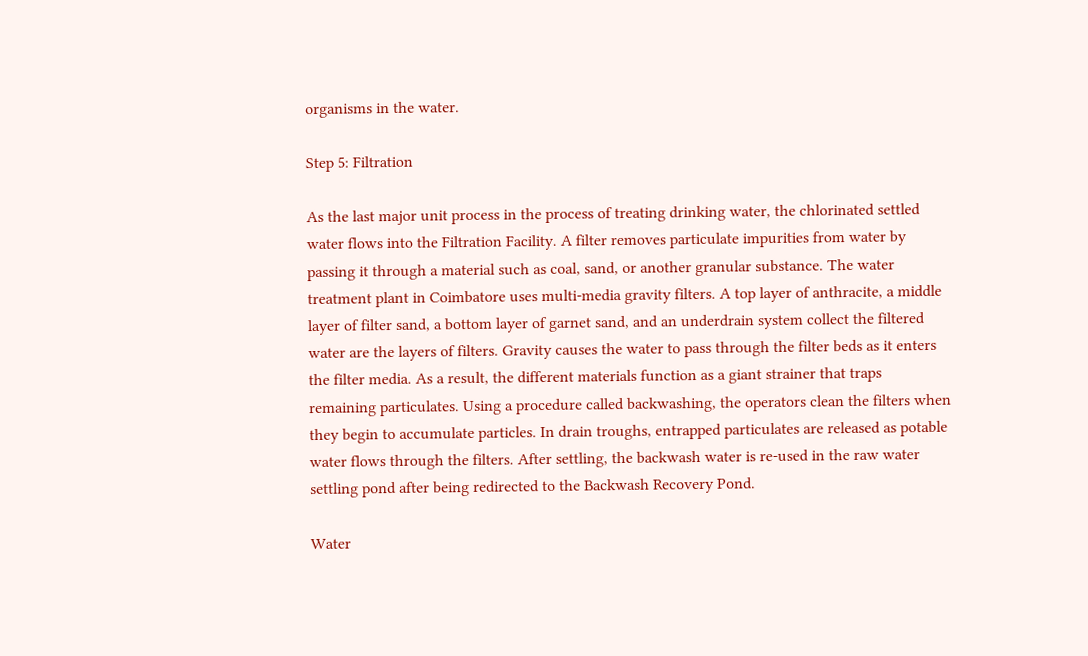organisms in the water.

Step 5: Filtration

As the last major unit process in the process of treating drinking water, the chlorinated settled water flows into the Filtration Facility. A filter removes particulate impurities from water by passing it through a material such as coal, sand, or another granular substance. The water treatment plant in Coimbatore uses multi-media gravity filters. A top layer of anthracite, a middle layer of filter sand, a bottom layer of garnet sand, and an underdrain system collect the filtered water are the layers of filters. Gravity causes the water to pass through the filter beds as it enters the filter media. As a result, the different materials function as a giant strainer that traps remaining particulates. Using a procedure called backwashing, the operators clean the filters when they begin to accumulate particles. In drain troughs, entrapped particulates are released as potable water flows through the filters. After settling, the backwash water is re-used in the raw water settling pond after being redirected to the Backwash Recovery Pond.

Water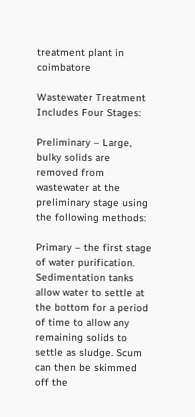treatment plant in coimbatore

Wastewater Treatment Includes Four Stages:

Preliminary – Large, bulky solids are removed from wastewater at the preliminary stage using the following methods:

Primary – the first stage of water purification. Sedimentation tanks allow water to settle at the bottom for a period of time to allow any remaining solids to settle as sludge. Scum can then be skimmed off the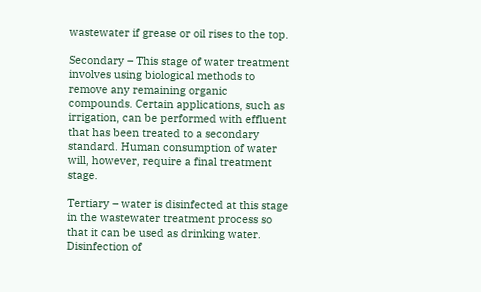wastewater if grease or oil rises to the top.

Secondary – This stage of water treatment involves using biological methods to remove any remaining organic compounds. Certain applications, such as irrigation, can be performed with effluent that has been treated to a secondary standard. Human consumption of water will, however, require a final treatment stage.

Tertiary – water is disinfected at this stage in the wastewater treatment process so that it can be used as drinking water. Disinfection of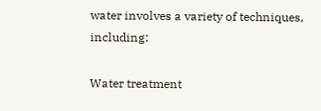water involves a variety of techniques, including:

Water treatment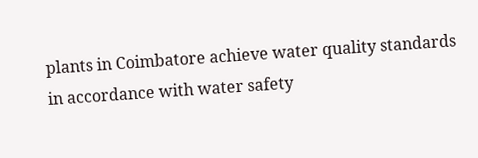plants in Coimbatore achieve water quality standards in accordance with water safety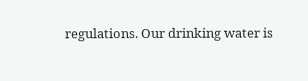regulations. Our drinking water is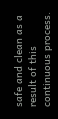safe and clean as a result of this continuous process.